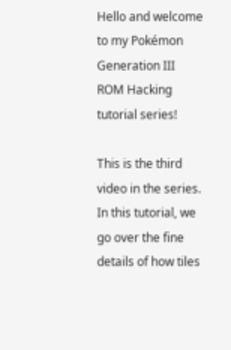Hello and welcome to my Pokémon Generation III ROM Hacking tutorial series!

This is the third video in the series. In this tutorial, we go over the fine details of how tiles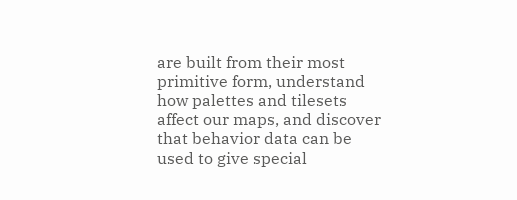are built from their most primitive form, understand how palettes and tilesets affect our maps, and discover that behavior data can be used to give special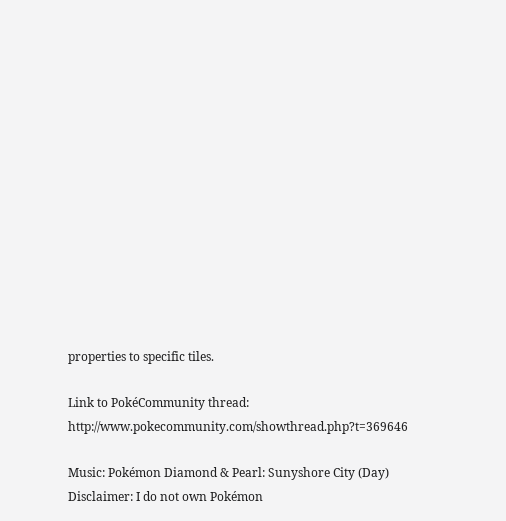properties to specific tiles.

Link to PokéCommunity thread: http://www.pokecommunity.com/showthread.php?t=369646

Music: Pokémon Diamond & Pearl: Sunyshore City (Day)
Disclaimer: I do not own Pokémon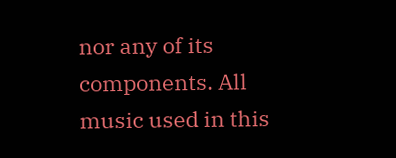nor any of its components. All music used in this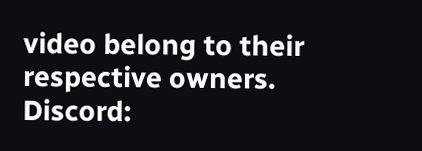video belong to their respective owners.
Discord: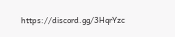https://discord.gg/3HqrYzc